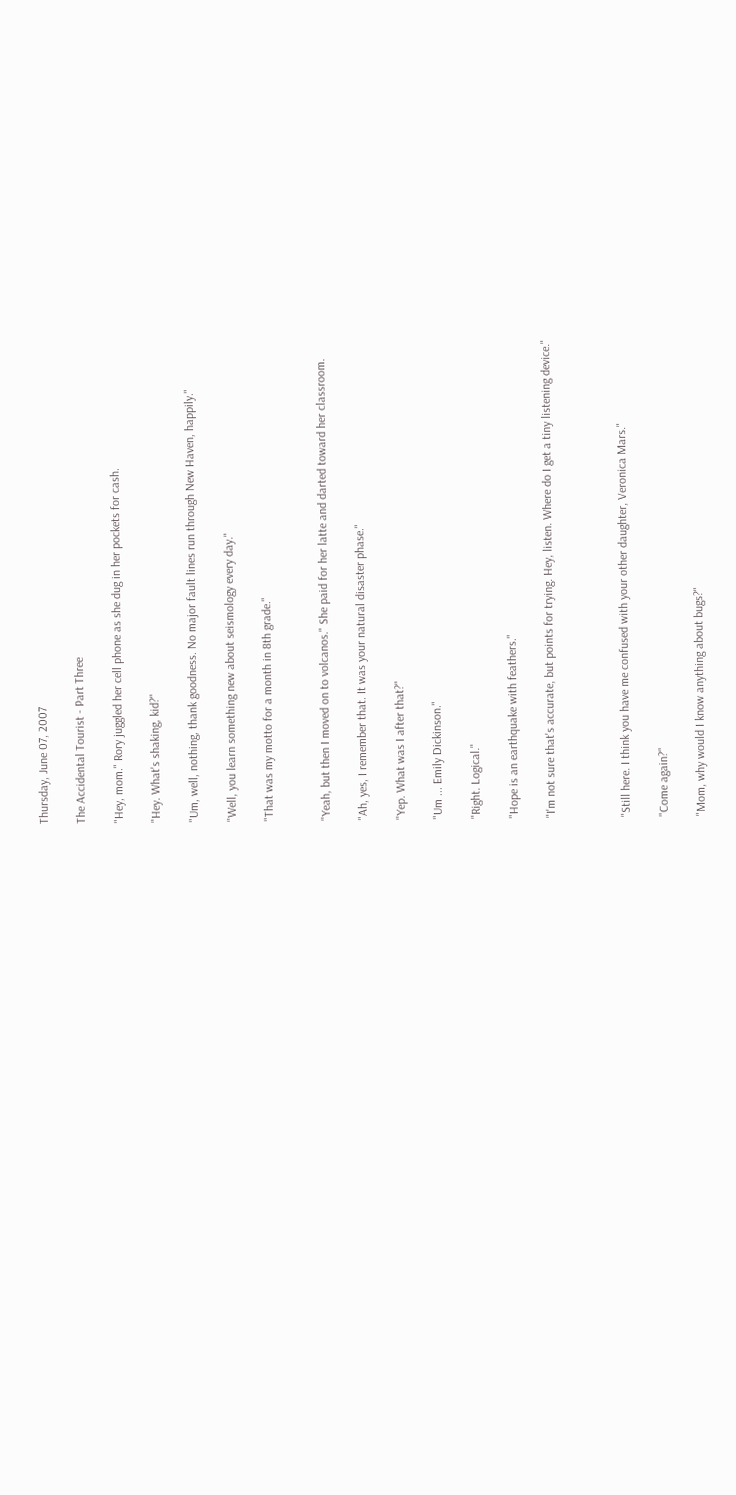Thursday, June 07, 2007

The Accidental Tourist - Part Three

"Hey, mom." Rory juggled her cell phone as she dug in her pockets for cash.

"Hey. What's shaking, kid?"

"Um, well, nothing, thank goodness. No major fault lines run through New Haven, happily."

"Well, you learn something new about seismology every day."

"That was my motto for a month in 8th grade."


"Yeah, but then I moved on to volcanos." She paid for her latte and darted toward her classroom.

"Ah, yes, I remember that. It was your natural disaster phase."

"Yep. What was I after that?"

"Um ... Emily Dickinson."

"Right. Logical."

"Hope is an earthquake with feathers."

"I'm not sure that's accurate, but points for trying. Hey, listen. Where do I get a tiny listening device."



"Still here. I think you have me confused with your other daughter, Veronica Mars."

"Come again?"

"Mom, why would I know anything about bugs?"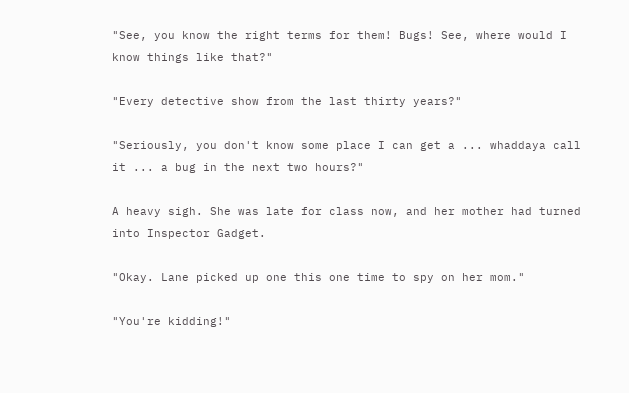"See, you know the right terms for them! Bugs! See, where would I know things like that?"

"Every detective show from the last thirty years?"

"Seriously, you don't know some place I can get a ... whaddaya call it ... a bug in the next two hours?"

A heavy sigh. She was late for class now, and her mother had turned into Inspector Gadget.

"Okay. Lane picked up one this one time to spy on her mom."

"You're kidding!"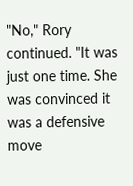"No," Rory continued. "It was just one time. She was convinced it was a defensive move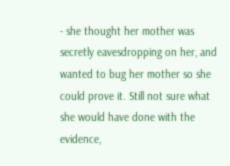- she thought her mother was secretly eavesdropping on her, and wanted to bug her mother so she could prove it. Still not sure what she would have done with the evidence,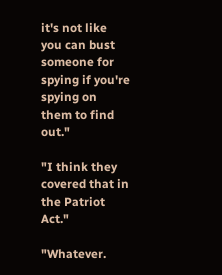it's not like you can bust someone for spying if you're spying on them to find out."

"I think they covered that in the Patriot Act."

"Whatever.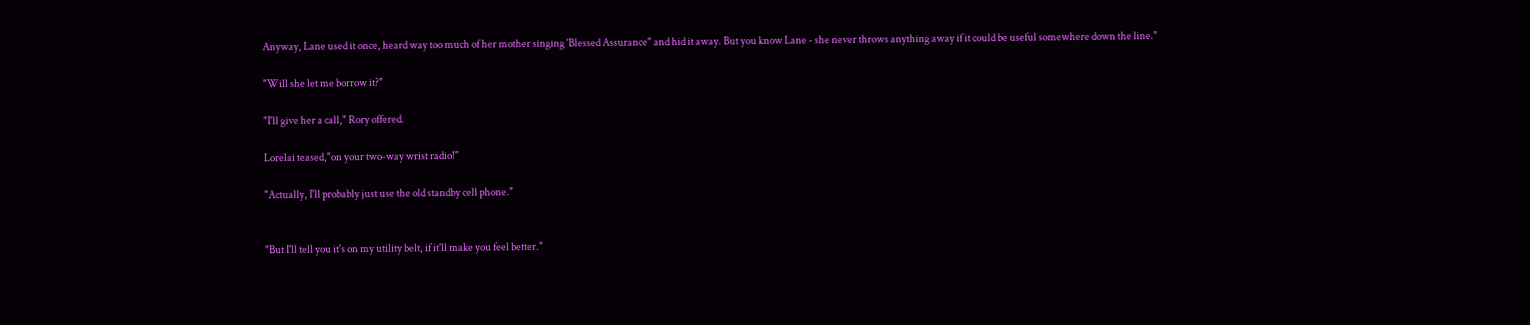Anyway, Lane used it once, heard way too much of her mother singing 'Blessed Assurance" and hid it away. But you know Lane - she never throws anything away if it could be useful somewhere down the line."

"Will she let me borrow it?"

"I'll give her a call," Rory offered.

Lorelai teased,"on your two-way wrist radio!"

"Actually, I'll probably just use the old standby cell phone."


"But I'll tell you it's on my utility belt, if it'll make you feel better."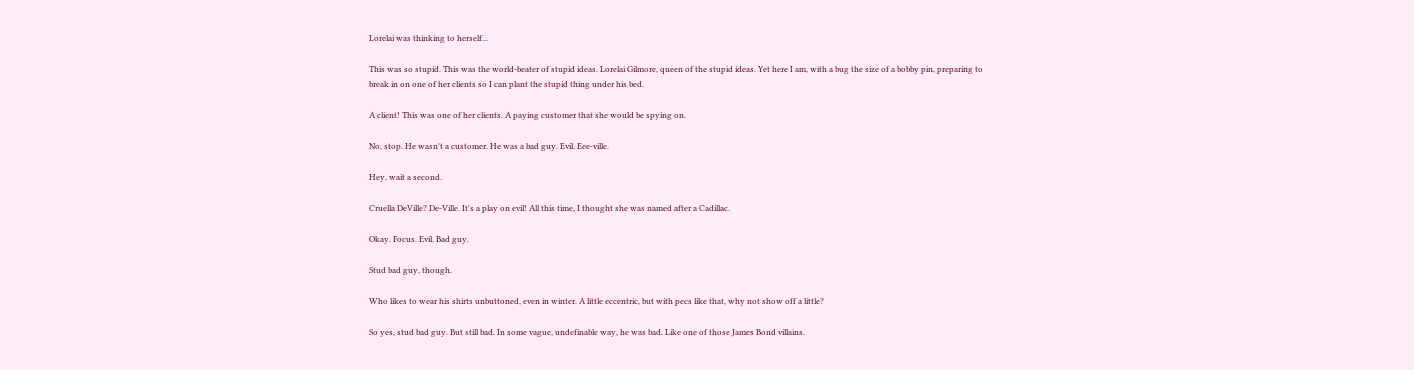Lorelai was thinking to herself...

This was so stupid. This was the world-beater of stupid ideas. Lorelai Gilmore, queen of the stupid ideas. Yet here I am, with a bug the size of a bobby pin, preparing to break in on one of her clients so I can plant the stupid thing under his bed.

A client! This was one of her clients. A paying customer that she would be spying on.

No, stop. He wasn't a customer. He was a bad guy. Evil. Eee-ville.

Hey, wait a second.

Cruella DeVille? De-Ville. It's a play on evil! All this time, I thought she was named after a Cadillac.

Okay. Focus. Evil. Bad guy.

Stud bad guy, though.

Who likes to wear his shirts unbuttoned, even in winter. A little eccentric, but with pecs like that, why not show off a little?

So yes, stud bad guy. But still bad. In some vague, undefinable way, he was bad. Like one of those James Bond villains.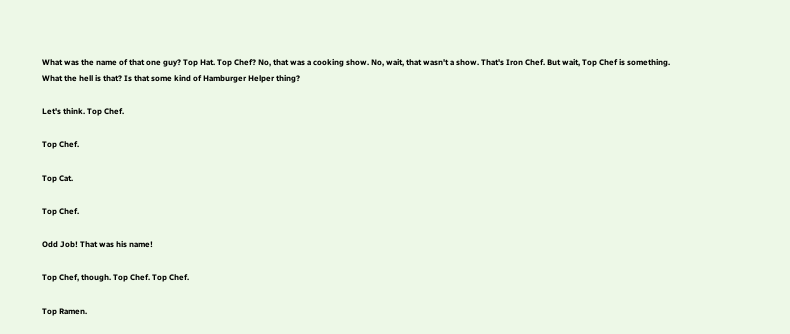What was the name of that one guy? Top Hat. Top Chef? No, that was a cooking show. No, wait, that wasn't a show. That's Iron Chef. But wait, Top Chef is something. What the hell is that? Is that some kind of Hamburger Helper thing?

Let's think. Top Chef.

Top Chef.

Top Cat.

Top Chef.

Odd Job! That was his name!

Top Chef, though. Top Chef. Top Chef.

Top Ramen.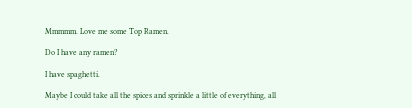Mmmmm. Love me some Top Ramen.

Do I have any ramen?

I have spaghetti.

Maybe I could take all the spices and sprinkle a little of everything, all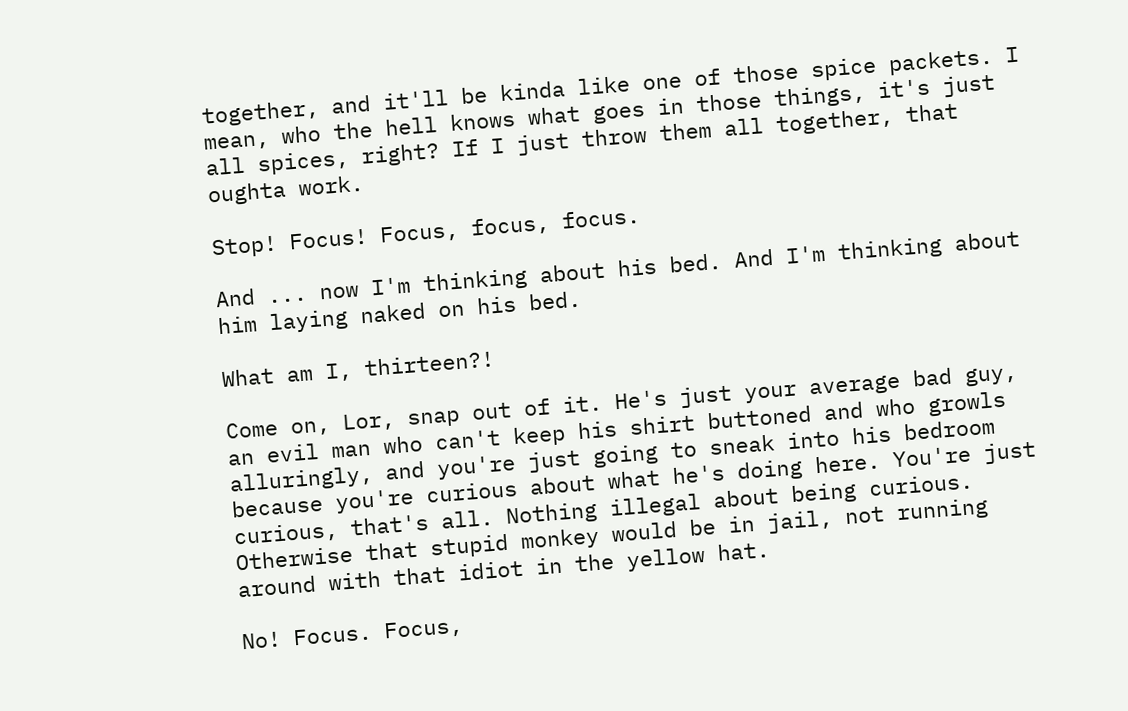together, and it'll be kinda like one of those spice packets. I mean, who the hell knows what goes in those things, it's just all spices, right? If I just throw them all together, that oughta work.

Stop! Focus! Focus, focus, focus.

And ... now I'm thinking about his bed. And I'm thinking about him laying naked on his bed.

What am I, thirteen?!

Come on, Lor, snap out of it. He's just your average bad guy, an evil man who can't keep his shirt buttoned and who growls alluringly, and you're just going to sneak into his bedroom because you're curious about what he's doing here. You're just curious, that's all. Nothing illegal about being curious. Otherwise that stupid monkey would be in jail, not running around with that idiot in the yellow hat.

No! Focus. Focus,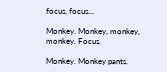focus, focus...

Monkey. Monkey, monkey, monkey. Focus.

Monkey. Monkey pants.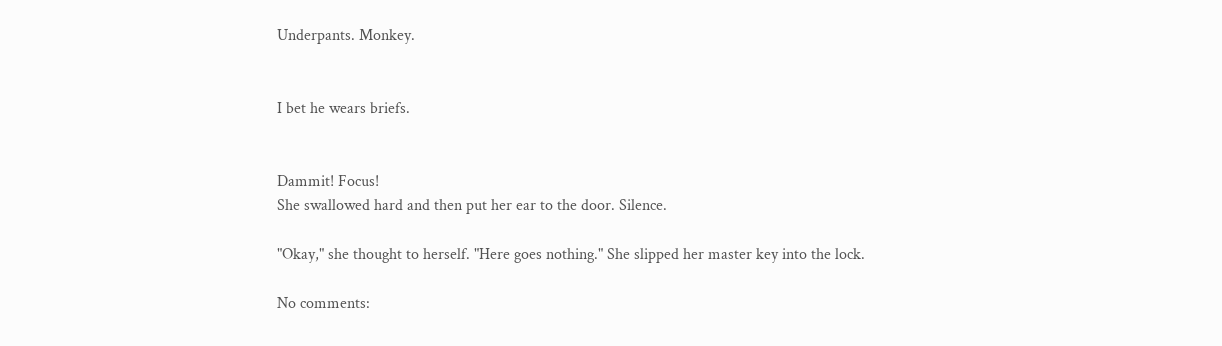Underpants. Monkey.


I bet he wears briefs.


Dammit! Focus!
She swallowed hard and then put her ear to the door. Silence.

"Okay," she thought to herself. "Here goes nothing." She slipped her master key into the lock.

No comments: